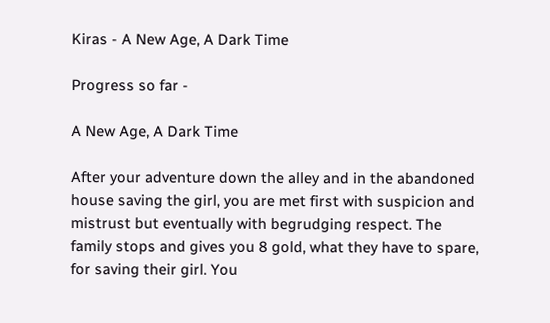Kiras - A New Age, A Dark Time

Progress so far -

A New Age, A Dark Time

After your adventure down the alley and in the abandoned house saving the girl, you are met first with suspicion and mistrust but eventually with begrudging respect. The family stops and gives you 8 gold, what they have to spare, for saving their girl. You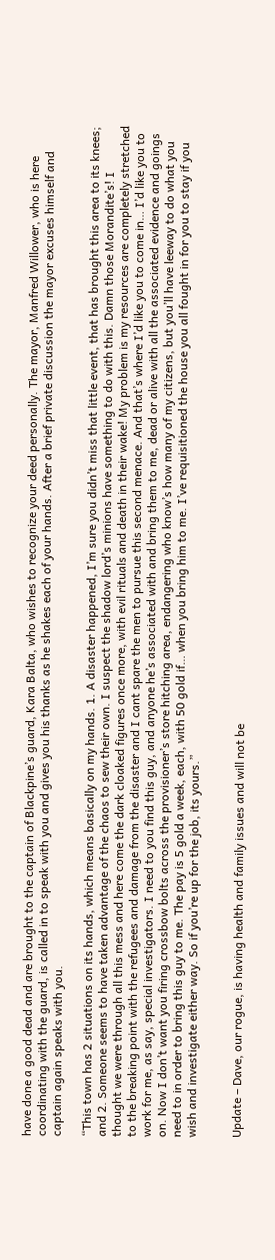have done a good dead and are brought to the captain of Blackpine’s guard, Kara Balta, who wishes to recognize your deed personally. The mayor, Manfred Willower, who is here coordinating with the guard, is called in to speak with you and gives you his thanks as he shakes each of your hands. After a brief private discussion the mayor excuses himself and captain again speaks with you.

“This town has 2 situations on its hands, which means basically on my hands. 1. A disaster happened, I’m sure you didn’t miss that little event, that has brought this area to its knees; and 2. Someone seems to have taken advantage of the chaos to sew their own. I suspect the shadow lord’s minions have something to do with this. Damn those Morandite’s! I thought we were through all this mess and here come the dark cloaked figures once more, with evil rituals and death in their wake! My problem is my resources are completely stretched to the breaking point with the refugees and damage from the disaster and I cant spare the men to pursue this second menace. And that’s where I’d like you to come in… I’d like you to work for me, as say, special investigators. I need to you find this guy, and anyone he’s associated with and bring them to me, dead or alive with all the associated evidence and goings on. Now I don’t want you firing crossbow bolts across the provisioner’s store hitching area, endangering who know’s how many of my citizens, but you’ll have leeway to do what you need to in order to bring this guy to me. The pay is 5 gold a week, each, with 50 gold if… when you bring him to me. I’ve requisitioned the house you all fought in for you to stay if you wish and investigate either way. So if you’re up for the job, its yours.”


Update – Dave, our rogue, is having health and family issues and will not be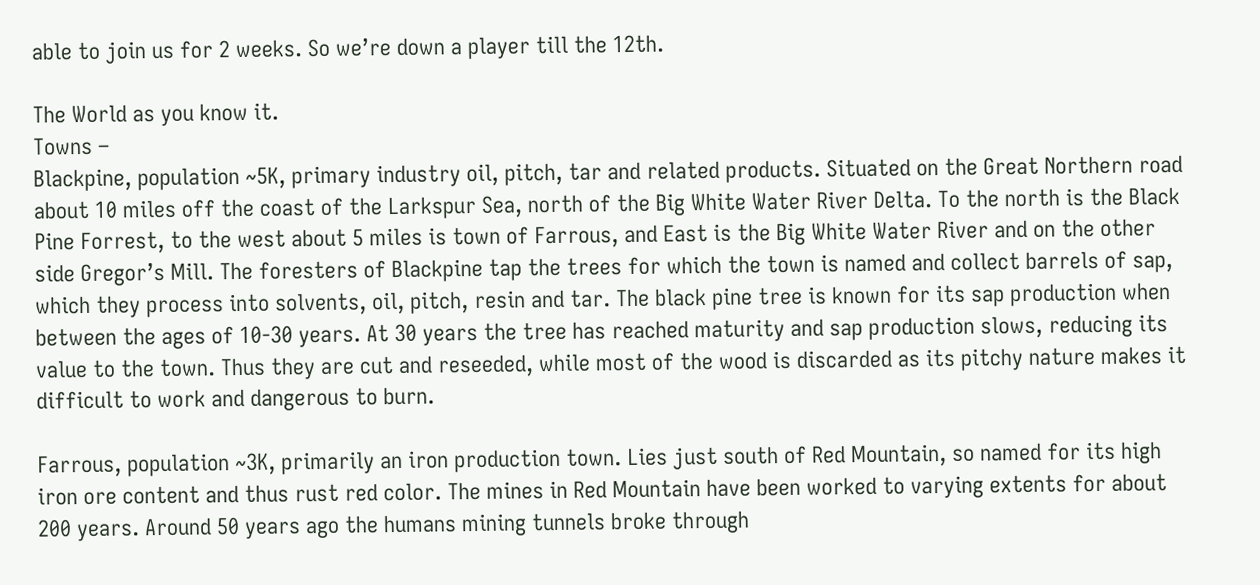able to join us for 2 weeks. So we’re down a player till the 12th.

The World as you know it.
Towns –
Blackpine, population ~5K, primary industry oil, pitch, tar and related products. Situated on the Great Northern road about 10 miles off the coast of the Larkspur Sea, north of the Big White Water River Delta. To the north is the Black Pine Forrest, to the west about 5 miles is town of Farrous, and East is the Big White Water River and on the other side Gregor’s Mill. The foresters of Blackpine tap the trees for which the town is named and collect barrels of sap, which they process into solvents, oil, pitch, resin and tar. The black pine tree is known for its sap production when between the ages of 10-30 years. At 30 years the tree has reached maturity and sap production slows, reducing its value to the town. Thus they are cut and reseeded, while most of the wood is discarded as its pitchy nature makes it difficult to work and dangerous to burn.

Farrous, population ~3K, primarily an iron production town. Lies just south of Red Mountain, so named for its high iron ore content and thus rust red color. The mines in Red Mountain have been worked to varying extents for about 200 years. Around 50 years ago the humans mining tunnels broke through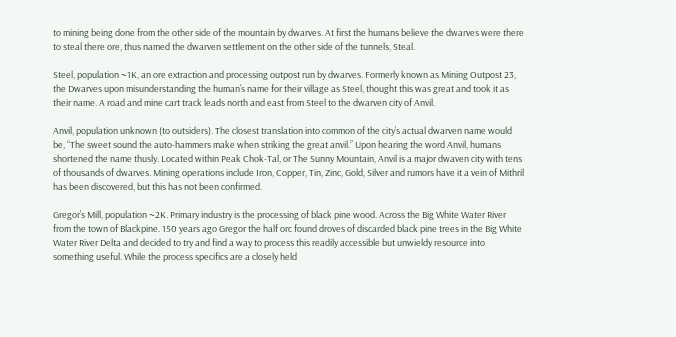to mining being done from the other side of the mountain by dwarves. At first the humans believe the dwarves were there to steal there ore, thus named the dwarven settlement on the other side of the tunnels, Steal.

Steel, population ~1K, an ore extraction and processing outpost run by dwarves. Formerly known as Mining Outpost 23, the Dwarves upon misunderstanding the human’s name for their village as Steel, thought this was great and took it as their name. A road and mine cart track leads north and east from Steel to the dwarven city of Anvil.

Anvil, population unknown (to outsiders). The closest translation into common of the city’s actual dwarven name would be, “The sweet sound the auto-hammers make when striking the great anvil.” Upon hearing the word Anvil, humans shortened the name thusly. Located within Peak Chok-Tal, or The Sunny Mountain, Anvil is a major dwaven city with tens of thousands of dwarves. Mining operations include Iron, Copper, Tin, Zinc, Gold, Silver and rumors have it a vein of Mithril has been discovered, but this has not been confirmed.

Gregor’s Mill, population ~2K. Primary industry is the processing of black pine wood. Across the Big White Water River from the town of Blackpine. 150 years ago Gregor the half orc found droves of discarded black pine trees in the Big White Water River Delta and decided to try and find a way to process this readily accessible but unwieldy resource into something useful. While the process specifics are a closely held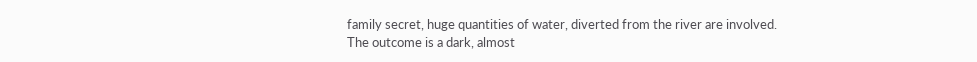family secret, huge quantities of water, diverted from the river are involved. The outcome is a dark, almost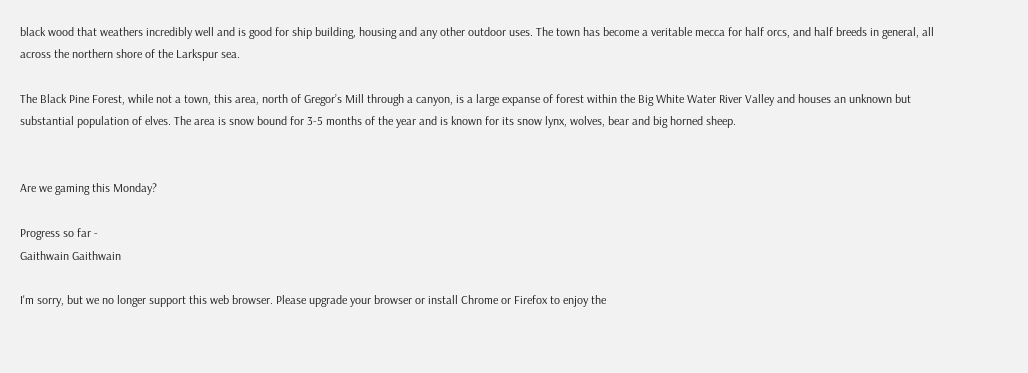black wood that weathers incredibly well and is good for ship building, housing and any other outdoor uses. The town has become a veritable mecca for half orcs, and half breeds in general, all across the northern shore of the Larkspur sea.

The Black Pine Forest, while not a town, this area, north of Gregor’s Mill through a canyon, is a large expanse of forest within the Big White Water River Valley and houses an unknown but substantial population of elves. The area is snow bound for 3-5 months of the year and is known for its snow lynx, wolves, bear and big horned sheep.


Are we gaming this Monday?

Progress so far -
Gaithwain Gaithwain

I'm sorry, but we no longer support this web browser. Please upgrade your browser or install Chrome or Firefox to enjoy the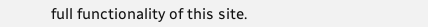full functionality of this site.